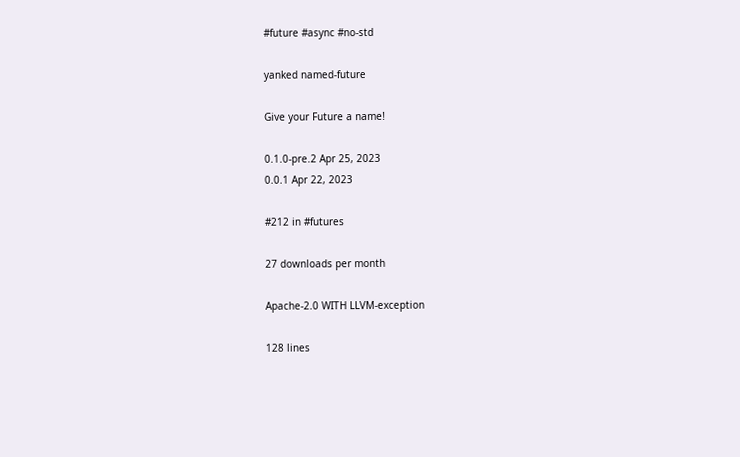#future #async #no-std

yanked named-future

Give your Future a name!

0.1.0-pre.2 Apr 25, 2023
0.0.1 Apr 22, 2023

#212 in #futures

27 downloads per month

Apache-2.0 WITH LLVM-exception

128 lines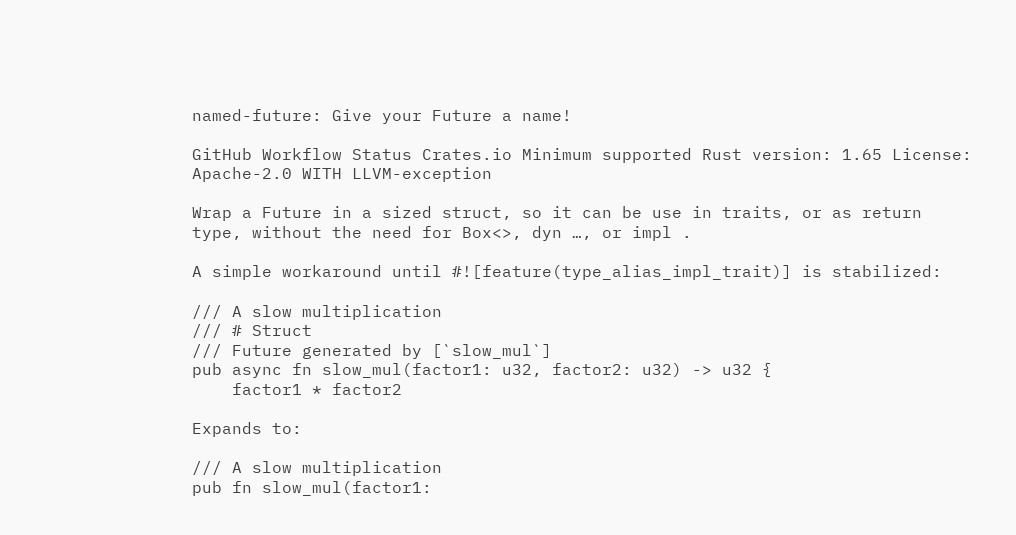named-future: Give your Future a name!

GitHub Workflow Status Crates.io Minimum supported Rust version: 1.65 License: Apache-2.0 WITH LLVM-exception

Wrap a Future in a sized struct, so it can be use in traits, or as return type, without the need for Box<>, dyn …, or impl .

A simple workaround until #![feature(type_alias_impl_trait)] is stabilized:

/// A slow multiplication
/// # Struct
/// Future generated by [`slow_mul`]
pub async fn slow_mul(factor1: u32, factor2: u32) -> u32 {
    factor1 * factor2

Expands to:

/// A slow multiplication
pub fn slow_mul(factor1: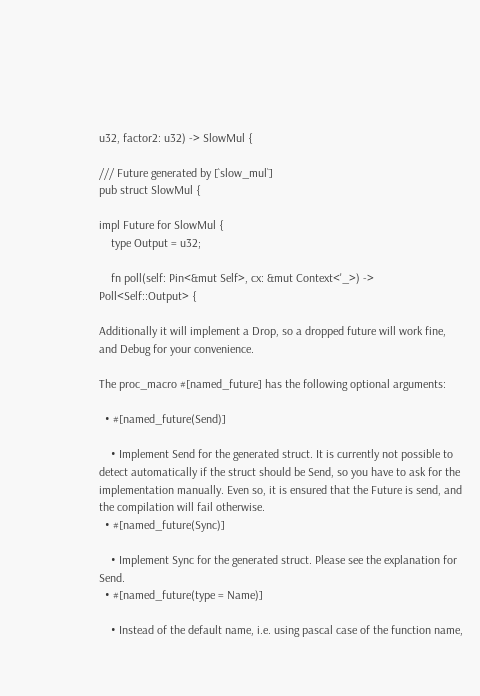u32, factor2: u32) -> SlowMul {

/// Future generated by [`slow_mul`]
pub struct SlowMul {

impl Future for SlowMul {
    type Output = u32;

    fn poll(self: Pin<&mut Self>, cx: &mut Context<'_>) -> Poll<Self::Output> {

Additionally it will implement a Drop, so a dropped future will work fine, and Debug for your convenience.

The proc_macro #[named_future] has the following optional arguments:

  • #[named_future(Send)]

    • Implement Send for the generated struct. It is currently not possible to detect automatically if the struct should be Send, so you have to ask for the implementation manually. Even so, it is ensured that the Future is send, and the compilation will fail otherwise.
  • #[named_future(Sync)]

    • Implement Sync for the generated struct. Please see the explanation for Send.
  • #[named_future(type = Name)]

    • Instead of the default name, i.e. using pascal case of the function name,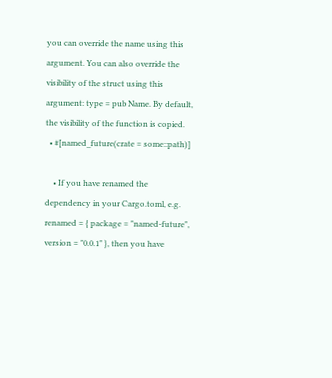you can override the name using this argument. You can also override the visibility of the struct using this argument: type = pub Name. By default, the visibility of the function is copied.
  • #[named_future(crate = some::path)]

    • If you have renamed the dependency in your Cargo.toml, e.g. renamed = { package = "named-future", version = "0.0.1" }, then you have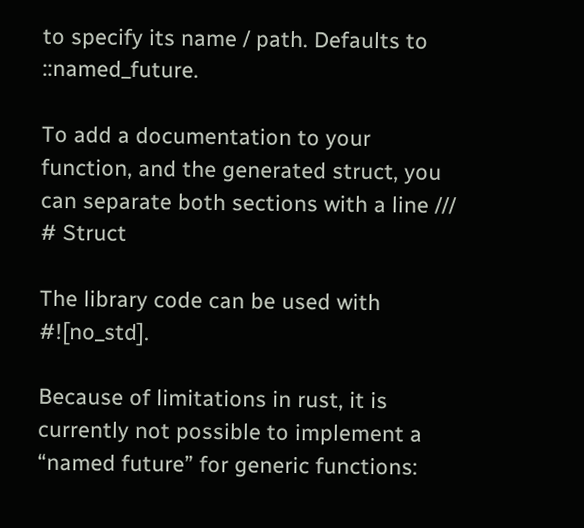to specify its name / path. Defaults to ::named_future.

To add a documentation to your function, and the generated struct, you can separate both sections with a line /// # Struct

The library code can be used with #![no_std].

Because of limitations in rust, it is currently not possible to implement a “named future” for generic functions: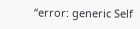“error: generic Self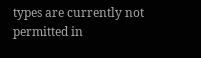types are currently not permitted in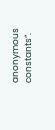anonymous constants”.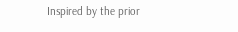Inspired by the prior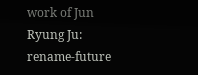work of Jun Ryung Ju: rename-future